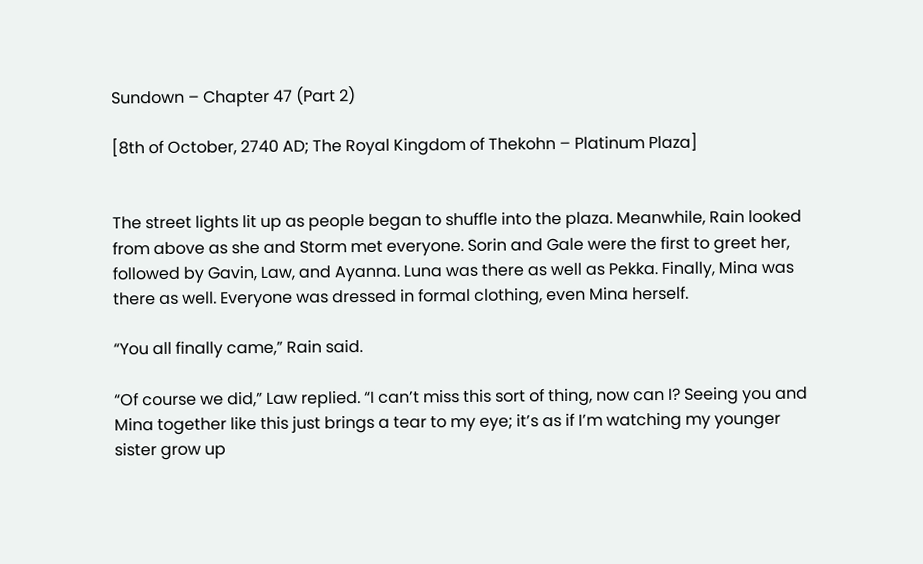Sundown – Chapter 47 (Part 2)

[8th of October, 2740 AD; The Royal Kingdom of Thekohn – Platinum Plaza]


The street lights lit up as people began to shuffle into the plaza. Meanwhile, Rain looked from above as she and Storm met everyone. Sorin and Gale were the first to greet her, followed by Gavin, Law, and Ayanna. Luna was there as well as Pekka. Finally, Mina was there as well. Everyone was dressed in formal clothing, even Mina herself.

“You all finally came,” Rain said.

“Of course we did,” Law replied. “I can’t miss this sort of thing, now can I? Seeing you and Mina together like this just brings a tear to my eye; it’s as if I’m watching my younger sister grow up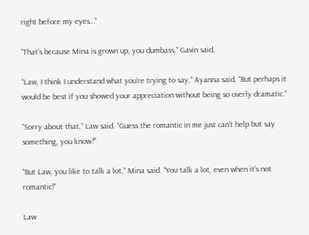right before my eyes…”

“That’s because Mina is grown up, you dumbass,” Gavin said.

“Law, I think I understand what you’re trying to say,” Ayanna said, “But perhaps it would be best if you showed your appreciation without being so overly dramatic.”

“Sorry about that,” Law said. “Guess the romantic in me just can’t help but say something, you know?”

“But Law, you like to talk a lot,” Mina said. “You talk a lot, even when it’s not romantic!”

Law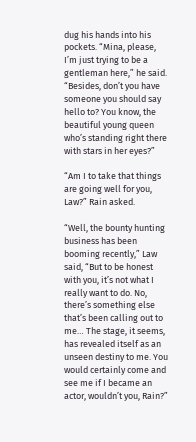dug his hands into his pockets. “Mina, please, I’m just trying to be a gentleman here,” he said. “Besides, don’t you have someone you should say hello to? You know, the beautiful young queen who’s standing right there with stars in her eyes?”

“Am I to take that things are going well for you, Law?” Rain asked.

“Well, the bounty hunting business has been booming recently,” Law said, “But to be honest with you, it’s not what I really want to do. No, there’s something else that’s been calling out to me… The stage, it seems, has revealed itself as an unseen destiny to me. You would certainly come and see me if I became an actor, wouldn’t you, Rain?”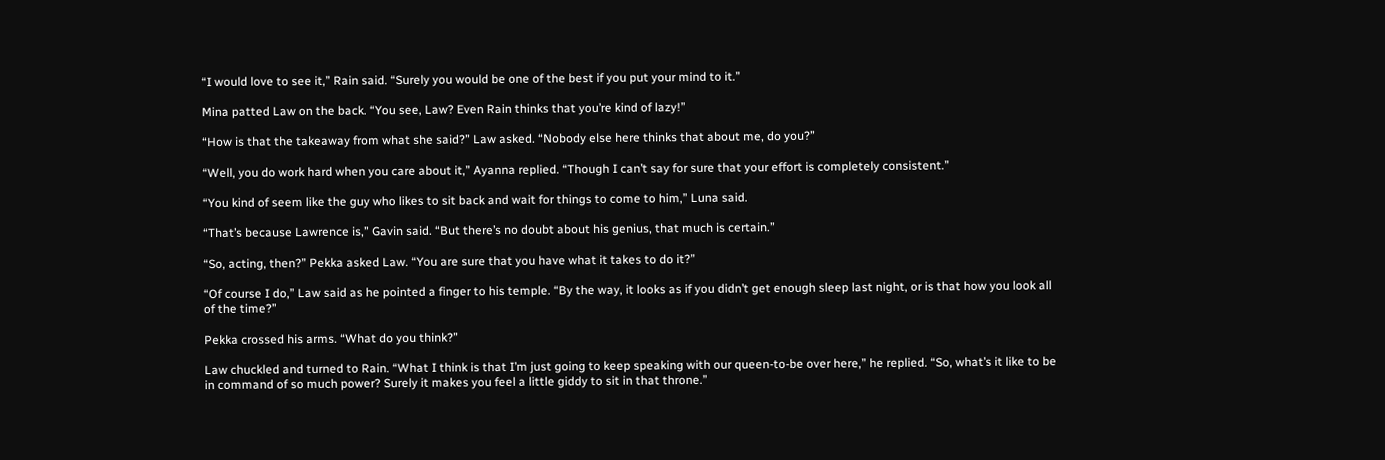“I would love to see it,” Rain said. “Surely you would be one of the best if you put your mind to it.”

Mina patted Law on the back. “You see, Law? Even Rain thinks that you’re kind of lazy!”

“How is that the takeaway from what she said?” Law asked. “Nobody else here thinks that about me, do you?”

“Well, you do work hard when you care about it,” Ayanna replied. “Though I can’t say for sure that your effort is completely consistent.”

“You kind of seem like the guy who likes to sit back and wait for things to come to him,” Luna said.

“That’s because Lawrence is,” Gavin said. “But there’s no doubt about his genius, that much is certain.”

“So, acting, then?” Pekka asked Law. “You are sure that you have what it takes to do it?”

“Of course I do,” Law said as he pointed a finger to his temple. “By the way, it looks as if you didn’t get enough sleep last night, or is that how you look all of the time?”

Pekka crossed his arms. “What do you think?”

Law chuckled and turned to Rain. “What I think is that I’m just going to keep speaking with our queen-to-be over here,” he replied. “So, what’s it like to be in command of so much power? Surely it makes you feel a little giddy to sit in that throne.”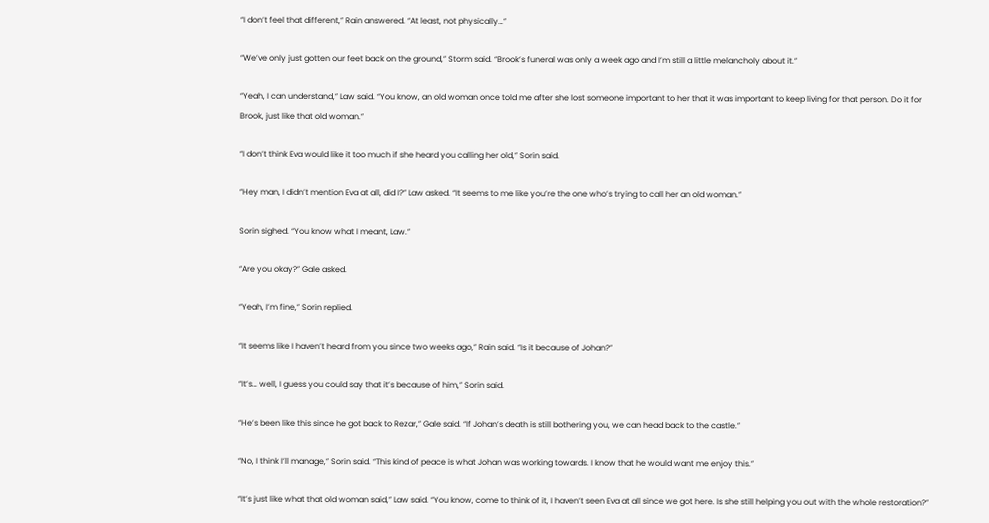“I don’t feel that different,” Rain answered. “At least, not physically…”

“We’ve only just gotten our feet back on the ground,” Storm said. “Brook’s funeral was only a week ago and I’m still a little melancholy about it.”

“Yeah, I can understand,” Law said. “You know, an old woman once told me after she lost someone important to her that it was important to keep living for that person. Do it for Brook, just like that old woman.”

“I don’t think Eva would like it too much if she heard you calling her old,” Sorin said.

“Hey man, I didn’t mention Eva at all, did I?” Law asked. “It seems to me like you’re the one who’s trying to call her an old woman.”

Sorin sighed. “You know what I meant, Law.”

“Are you okay?” Gale asked.

“Yeah, I’m fine,” Sorin replied.

“It seems like I haven’t heard from you since two weeks ago,” Rain said. “Is it because of Johan?”

“It’s… well, I guess you could say that it’s because of him,” Sorin said.

“He’s been like this since he got back to Rezar,” Gale said. “If Johan’s death is still bothering you, we can head back to the castle.”

“No, I think I’ll manage,” Sorin said. “This kind of peace is what Johan was working towards. I know that he would want me enjoy this.”

“It’s just like what that old woman said,” Law said. “You know, come to think of it, I haven’t seen Eva at all since we got here. Is she still helping you out with the whole restoration?”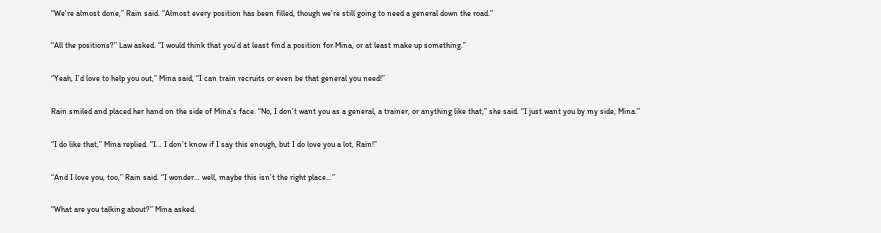“We’re almost done,” Rain said. “Almost every position has been filled, though we’re still going to need a general down the road.”

“All the positions?” Law asked. “I would think that you’d at least find a position for Mina, or at least make up something.”

“Yeah, I’d love to help you out,” Mina said, “I can train recruits or even be that general you need!”

Rain smiled and placed her hand on the side of Mina’s face. “No, I don’t want you as a general, a trainer, or anything like that,” she said. “I just want you by my side, Mina.”

“I do like that,” Mina replied. “I… I don’t know if I say this enough, but I do love you a lot, Rain!”

“And I love you, too,” Rain said. “I wonder… well, maybe this isn’t the right place…”

“What are you talking about?” Mina asked.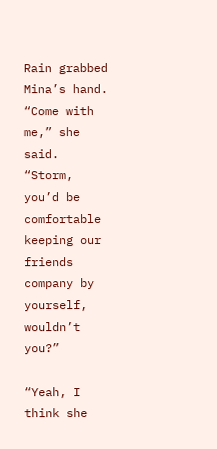Rain grabbed Mina’s hand. “Come with me,” she said. “Storm, you’d be comfortable keeping our friends company by yourself, wouldn’t you?”

“Yeah, I think she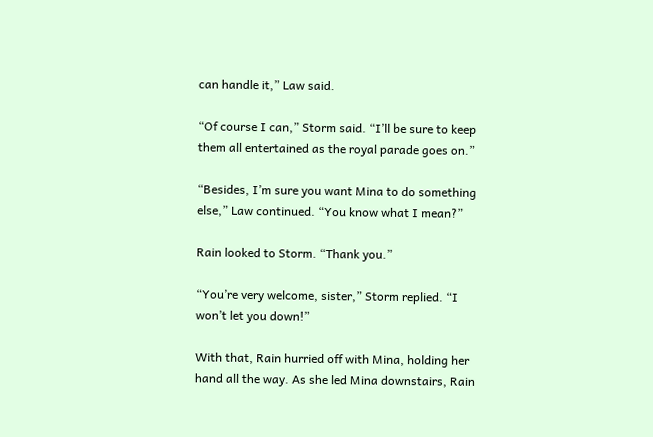can handle it,” Law said.

“Of course I can,” Storm said. “I’ll be sure to keep them all entertained as the royal parade goes on.”

“Besides, I’m sure you want Mina to do something else,” Law continued. “You know what I mean?”

Rain looked to Storm. “Thank you.”

“You’re very welcome, sister,” Storm replied. “I won’t let you down!”

With that, Rain hurried off with Mina, holding her hand all the way. As she led Mina downstairs, Rain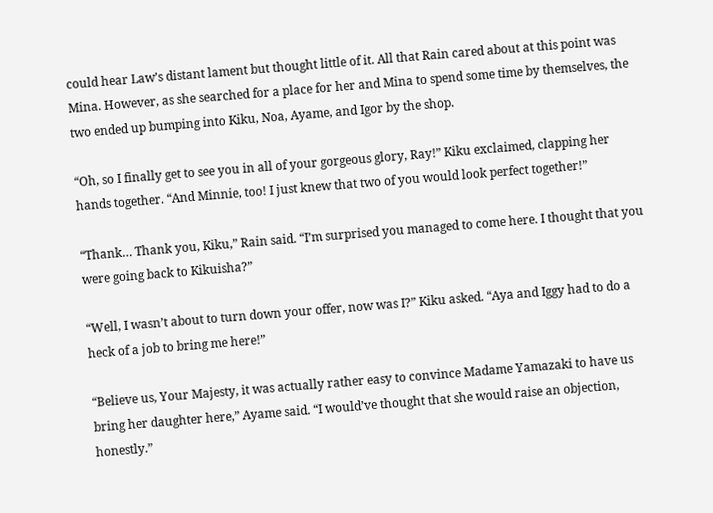could hear Law’s distant lament but thought little of it. All that Rain cared about at this point was Mina. However, as she searched for a place for her and Mina to spend some time by themselves, the two ended up bumping into Kiku, Noa, Ayame, and Igor by the shop.

“Oh, so I finally get to see you in all of your gorgeous glory, Ray!” Kiku exclaimed, clapping her hands together. “And Minnie, too! I just knew that two of you would look perfect together!”

“Thank… Thank you, Kiku,” Rain said. “I’m surprised you managed to come here. I thought that you were going back to Kikuisha?”

“Well, I wasn’t about to turn down your offer, now was I?” Kiku asked. “Aya and Iggy had to do a heck of a job to bring me here!”

“Believe us, Your Majesty, it was actually rather easy to convince Madame Yamazaki to have us bring her daughter here,” Ayame said. “I would’ve thought that she would raise an objection, honestly.”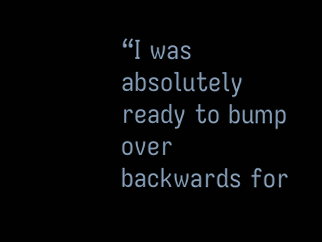“I was absolutely ready to bump over backwards for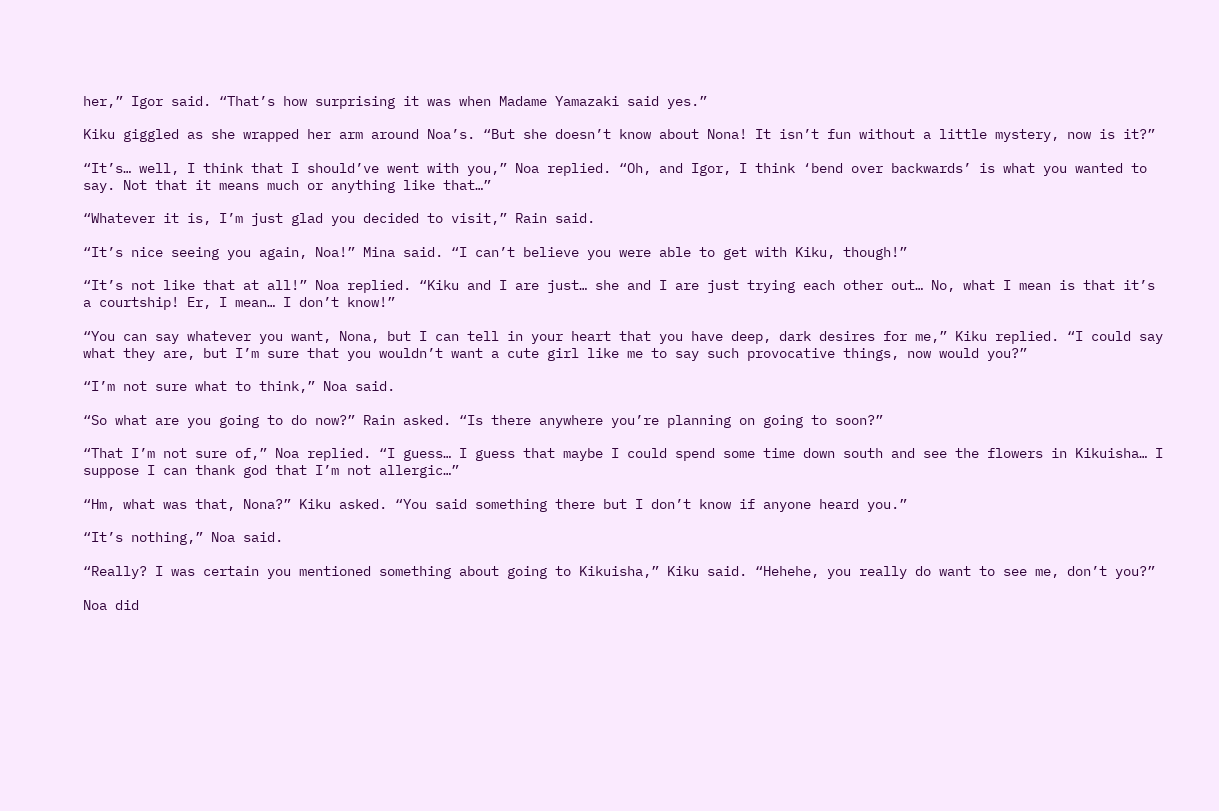her,” Igor said. “That’s how surprising it was when Madame Yamazaki said yes.”

Kiku giggled as she wrapped her arm around Noa’s. “But she doesn’t know about Nona! It isn’t fun without a little mystery, now is it?”

“It’s… well, I think that I should’ve went with you,” Noa replied. “Oh, and Igor, I think ‘bend over backwards’ is what you wanted to say. Not that it means much or anything like that…”

“Whatever it is, I’m just glad you decided to visit,” Rain said.

“It’s nice seeing you again, Noa!” Mina said. “I can’t believe you were able to get with Kiku, though!”

“It’s not like that at all!” Noa replied. “Kiku and I are just… she and I are just trying each other out… No, what I mean is that it’s a courtship! Er, I mean… I don’t know!”

“You can say whatever you want, Nona, but I can tell in your heart that you have deep, dark desires for me,” Kiku replied. “I could say what they are, but I’m sure that you wouldn’t want a cute girl like me to say such provocative things, now would you?”

“I’m not sure what to think,” Noa said.

“So what are you going to do now?” Rain asked. “Is there anywhere you’re planning on going to soon?”

“That I’m not sure of,” Noa replied. “I guess… I guess that maybe I could spend some time down south and see the flowers in Kikuisha… I suppose I can thank god that I’m not allergic…”

“Hm, what was that, Nona?” Kiku asked. “You said something there but I don’t know if anyone heard you.”

“It’s nothing,” Noa said.

“Really? I was certain you mentioned something about going to Kikuisha,” Kiku said. “Hehehe, you really do want to see me, don’t you?”

Noa did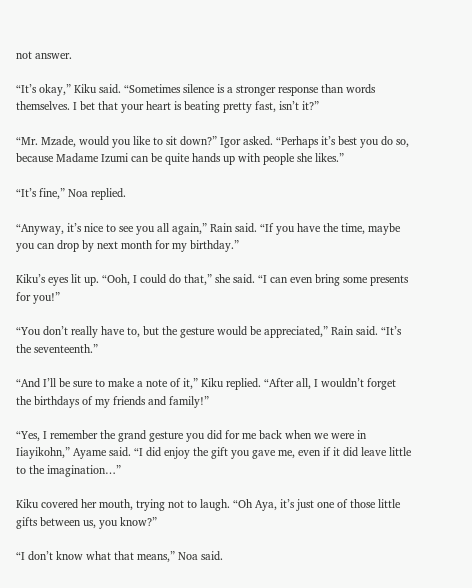not answer.

“It’s okay,” Kiku said. “Sometimes silence is a stronger response than words themselves. I bet that your heart is beating pretty fast, isn’t it?”

“Mr. Mzade, would you like to sit down?” Igor asked. “Perhaps it’s best you do so, because Madame Izumi can be quite hands up with people she likes.”

“It’s fine,” Noa replied.

“Anyway, it’s nice to see you all again,” Rain said. “If you have the time, maybe you can drop by next month for my birthday.”

Kiku’s eyes lit up. “Ooh, I could do that,” she said. “I can even bring some presents for you!”

“You don’t really have to, but the gesture would be appreciated,” Rain said. “It’s the seventeenth.”

“And I’ll be sure to make a note of it,” Kiku replied. “After all, I wouldn’t forget the birthdays of my friends and family!”

“Yes, I remember the grand gesture you did for me back when we were in Iiayikohn,” Ayame said. “I did enjoy the gift you gave me, even if it did leave little to the imagination…”

Kiku covered her mouth, trying not to laugh. “Oh Aya, it’s just one of those little gifts between us, you know?”

“I don’t know what that means,” Noa said.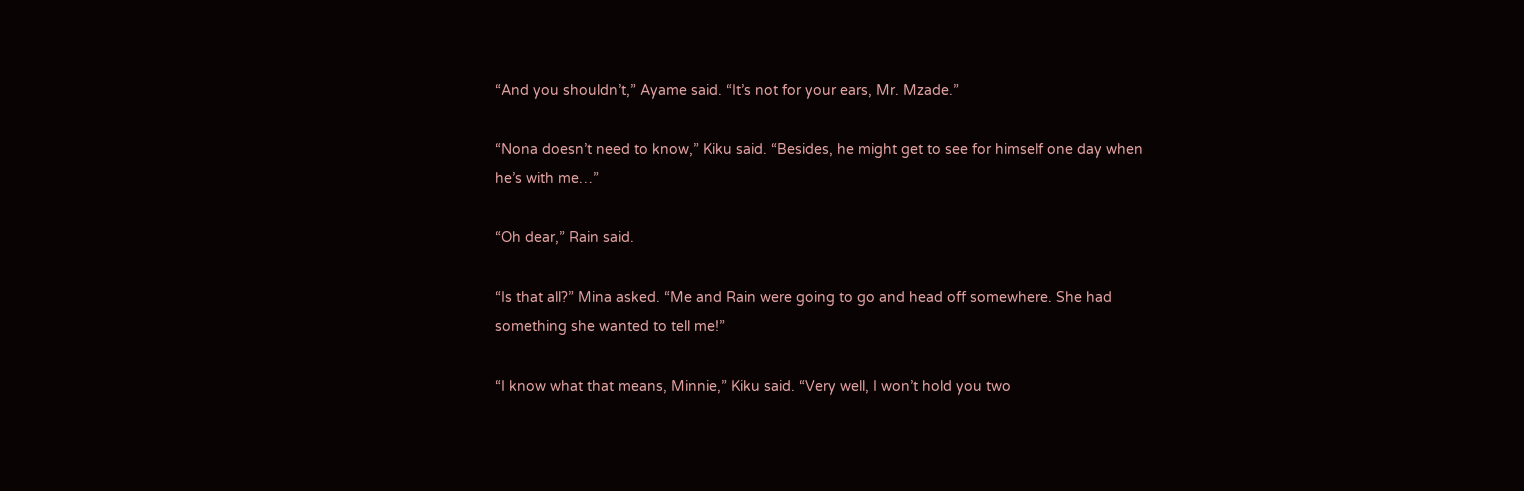“And you shouldn’t,” Ayame said. “It’s not for your ears, Mr. Mzade.”

“Nona doesn’t need to know,” Kiku said. “Besides, he might get to see for himself one day when he’s with me…”

“Oh dear,” Rain said.

“Is that all?” Mina asked. “Me and Rain were going to go and head off somewhere. She had something she wanted to tell me!”

“I know what that means, Minnie,” Kiku said. “Very well, I won’t hold you two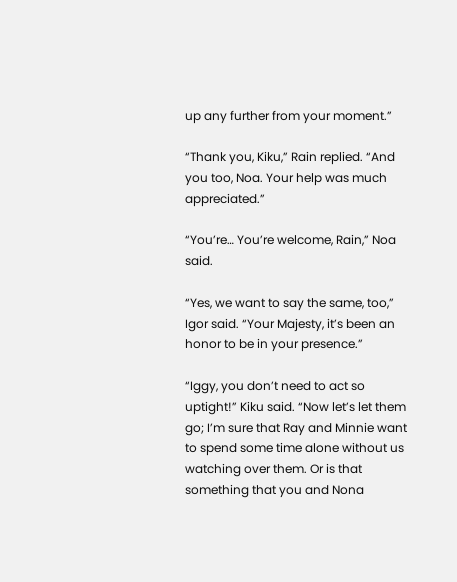up any further from your moment.”

“Thank you, Kiku,” Rain replied. “And you too, Noa. Your help was much appreciated.”

“You’re… You’re welcome, Rain,” Noa said.

“Yes, we want to say the same, too,” Igor said. “Your Majesty, it’s been an honor to be in your presence.”

“Iggy, you don’t need to act so uptight!” Kiku said. “Now let’s let them go; I’m sure that Ray and Minnie want to spend some time alone without us watching over them. Or is that something that you and Nona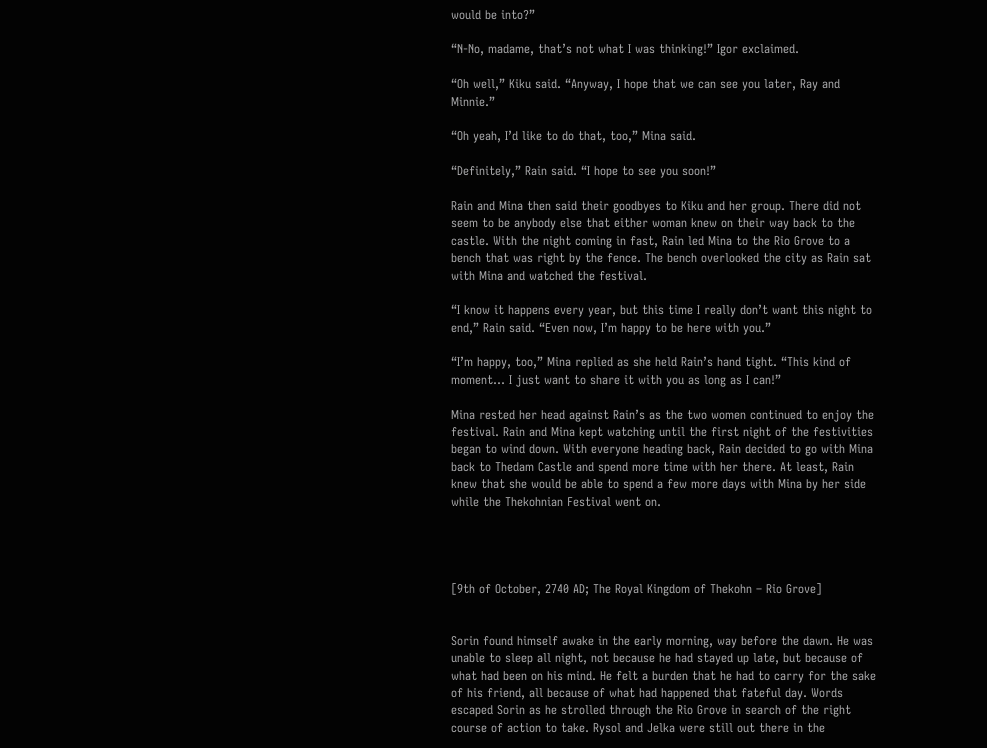would be into?”

“N-No, madame, that’s not what I was thinking!” Igor exclaimed.

“Oh well,” Kiku said. “Anyway, I hope that we can see you later, Ray and Minnie.”

“Oh yeah, I’d like to do that, too,” Mina said.

“Definitely,” Rain said. “I hope to see you soon!”

Rain and Mina then said their goodbyes to Kiku and her group. There did not seem to be anybody else that either woman knew on their way back to the castle. With the night coming in fast, Rain led Mina to the Rio Grove to a bench that was right by the fence. The bench overlooked the city as Rain sat with Mina and watched the festival.

“I know it happens every year, but this time I really don’t want this night to end,” Rain said. “Even now, I’m happy to be here with you.”

“I’m happy, too,” Mina replied as she held Rain’s hand tight. “This kind of moment… I just want to share it with you as long as I can!”

Mina rested her head against Rain’s as the two women continued to enjoy the festival. Rain and Mina kept watching until the first night of the festivities began to wind down. With everyone heading back, Rain decided to go with Mina back to Thedam Castle and spend more time with her there. At least, Rain knew that she would be able to spend a few more days with Mina by her side while the Thekohnian Festival went on.




[9th of October, 2740 AD; The Royal Kingdom of Thekohn – Rio Grove]


Sorin found himself awake in the early morning, way before the dawn. He was unable to sleep all night, not because he had stayed up late, but because of what had been on his mind. He felt a burden that he had to carry for the sake of his friend, all because of what had happened that fateful day. Words escaped Sorin as he strolled through the Rio Grove in search of the right course of action to take. Rysol and Jelka were still out there in the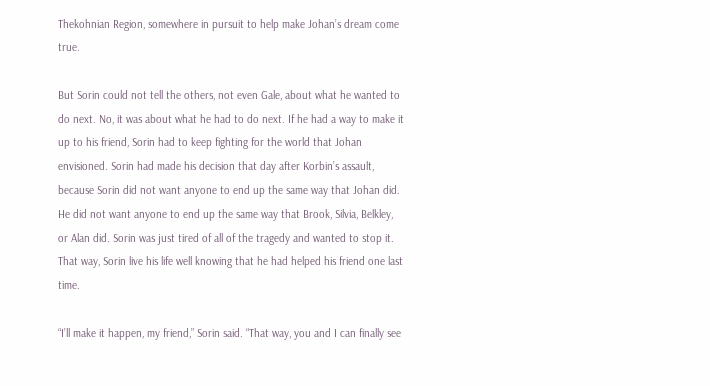Thekohnian Region, somewhere in pursuit to help make Johan’s dream come true.

But Sorin could not tell the others, not even Gale, about what he wanted to do next. No, it was about what he had to do next. If he had a way to make it up to his friend, Sorin had to keep fighting for the world that Johan envisioned. Sorin had made his decision that day after Korbin’s assault, because Sorin did not want anyone to end up the same way that Johan did. He did not want anyone to end up the same way that Brook, Silvia, Belkley, or Alan did. Sorin was just tired of all of the tragedy and wanted to stop it. That way, Sorin live his life well knowing that he had helped his friend one last time.

“I’ll make it happen, my friend,” Sorin said. “That way, you and I can finally see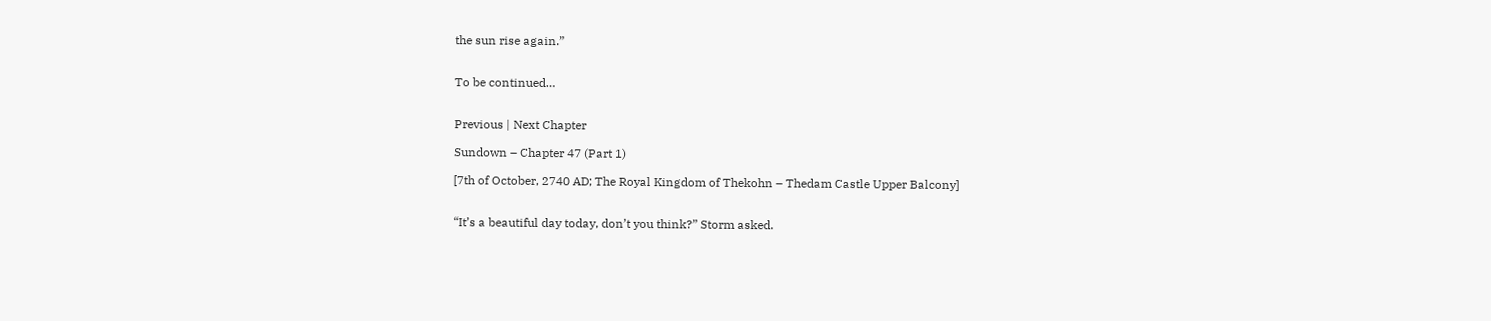the sun rise again.”


To be continued…


Previous | Next Chapter

Sundown – Chapter 47 (Part 1)

[7th of October, 2740 AD; The Royal Kingdom of Thekohn – Thedam Castle Upper Balcony]


“It’s a beautiful day today, don’t you think?” Storm asked.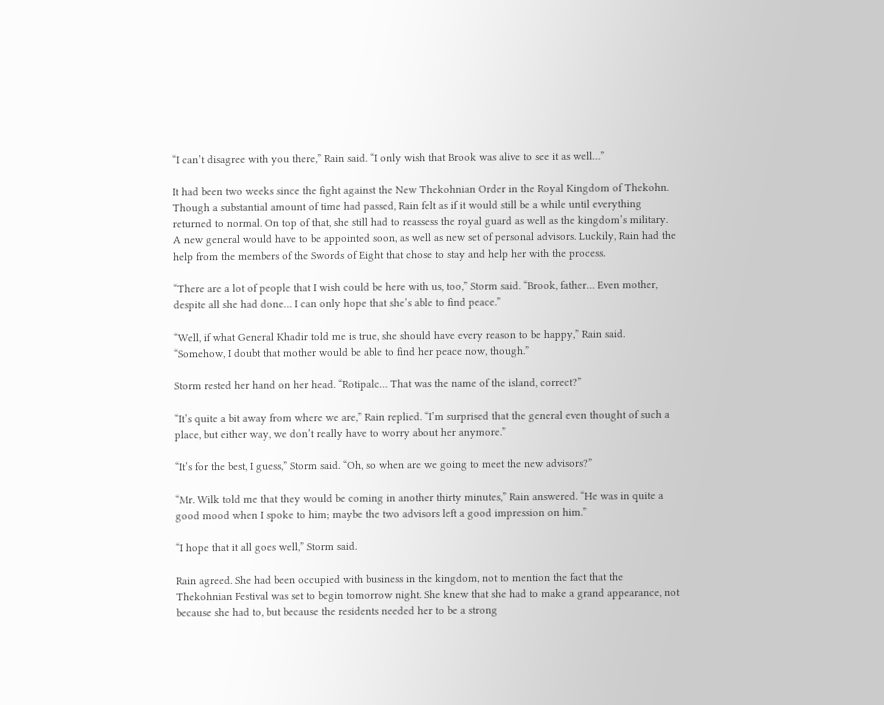“I can’t disagree with you there,” Rain said. “I only wish that Brook was alive to see it as well…”

It had been two weeks since the fight against the New Thekohnian Order in the Royal Kingdom of Thekohn. Though a substantial amount of time had passed, Rain felt as if it would still be a while until everything returned to normal. On top of that, she still had to reassess the royal guard as well as the kingdom’s military. A new general would have to be appointed soon, as well as new set of personal advisors. Luckily, Rain had the help from the members of the Swords of Eight that chose to stay and help her with the process.

“There are a lot of people that I wish could be here with us, too,” Storm said. “Brook, father… Even mother, despite all she had done… I can only hope that she’s able to find peace.”

“Well, if what General Khadir told me is true, she should have every reason to be happy,” Rain said. “Somehow, I doubt that mother would be able to find her peace now, though.”

Storm rested her hand on her head. “Rotipalc… That was the name of the island, correct?”

“It’s quite a bit away from where we are,” Rain replied. “I’m surprised that the general even thought of such a place, but either way, we don’t really have to worry about her anymore.”

“It’s for the best, I guess,” Storm said. “Oh, so when are we going to meet the new advisors?”

“Mr. Wilk told me that they would be coming in another thirty minutes,” Rain answered. “He was in quite a good mood when I spoke to him; maybe the two advisors left a good impression on him.”

“I hope that it all goes well,” Storm said.

Rain agreed. She had been occupied with business in the kingdom, not to mention the fact that the Thekohnian Festival was set to begin tomorrow night. She knew that she had to make a grand appearance, not because she had to, but because the residents needed her to be a strong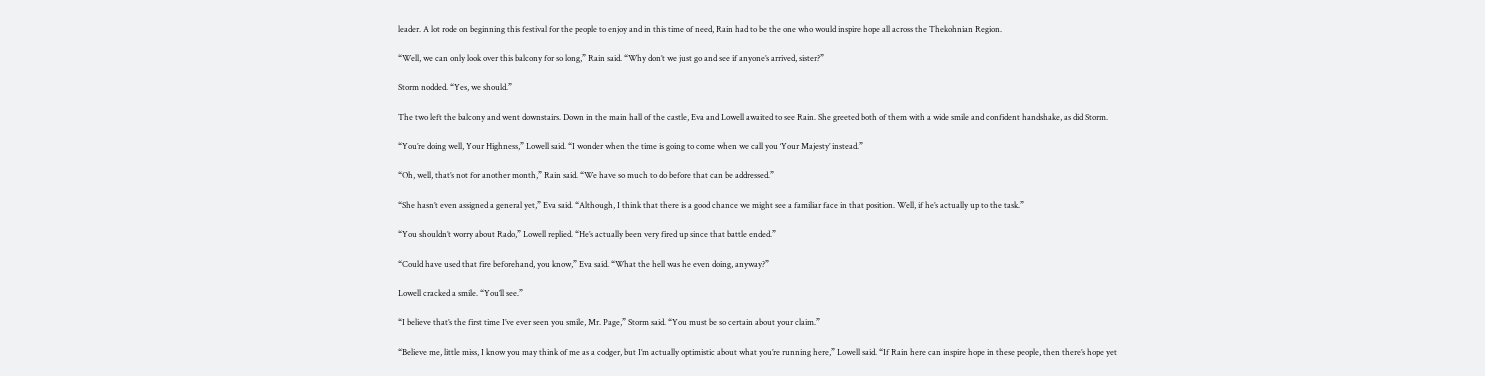leader. A lot rode on beginning this festival for the people to enjoy and in this time of need, Rain had to be the one who would inspire hope all across the Thekohnian Region.

“Well, we can only look over this balcony for so long,” Rain said. “Why don’t we just go and see if anyone’s arrived, sister?”

Storm nodded. “Yes, we should.”

The two left the balcony and went downstairs. Down in the main hall of the castle, Eva and Lowell awaited to see Rain. She greeted both of them with a wide smile and confident handshake, as did Storm.

“You’re doing well, Your Highness,” Lowell said. “I wonder when the time is going to come when we call you ‘Your Majesty’ instead.”

“Oh, well, that’s not for another month,” Rain said. “We have so much to do before that can be addressed.”

“She hasn’t even assigned a general yet,” Eva said. “Although, I think that there is a good chance we might see a familiar face in that position. Well, if he’s actually up to the task.”

“You shouldn’t worry about Rado,” Lowell replied. “He’s actually been very fired up since that battle ended.”

“Could have used that fire beforehand, you know,” Eva said. “What the hell was he even doing, anyway?”

Lowell cracked a smile. “You’ll see.”

“I believe that’s the first time I’ve ever seen you smile, Mr. Page,” Storm said. “You must be so certain about your claim.”

“Believe me, little miss, I know you may think of me as a codger, but I’m actually optimistic about what you’re running here,” Lowell said. “If Rain here can inspire hope in these people, then there’s hope yet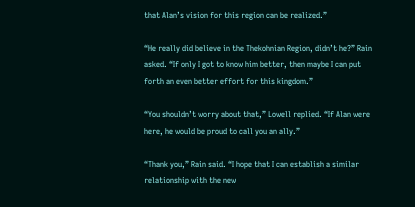that Alan’s vision for this region can be realized.”

“He really did believe in the Thekohnian Region, didn’t he?” Rain asked. “If only I got to know him better, then maybe I can put forth an even better effort for this kingdom.”

“You shouldn’t worry about that,” Lowell replied. “If Alan were here, he would be proud to call you an ally.”

“Thank you,” Rain said. “I hope that I can establish a similar relationship with the new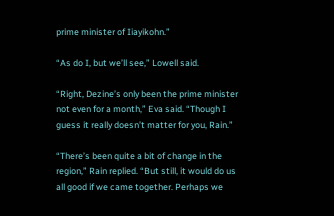prime minister of Iiayikohn.”

“As do I, but we’ll see,” Lowell said.

“Right, Dezine’s only been the prime minister not even for a month,” Eva said. “Though I guess it really doesn’t matter for you, Rain.”

“There’s been quite a bit of change in the region,” Rain replied. “But still, it would do us all good if we came together. Perhaps we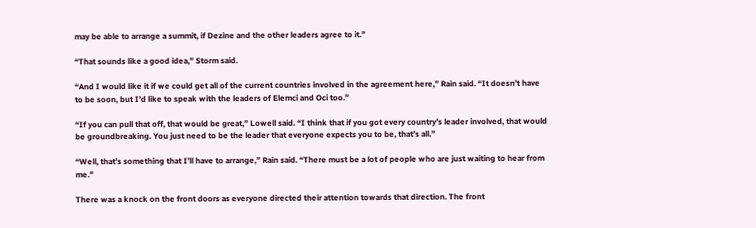may be able to arrange a summit, if Dezine and the other leaders agree to it.”

“That sounds like a good idea,” Storm said.

“And I would like it if we could get all of the current countries involved in the agreement here,” Rain said. “It doesn’t have to be soon, but I’d like to speak with the leaders of Elemci and Oci too.”

“If you can pull that off, that would be great,” Lowell said. “I think that if you got every country’s leader involved, that would be groundbreaking. You just need to be the leader that everyone expects you to be, that’s all.”

“Well, that’s something that I’ll have to arrange,” Rain said. “There must be a lot of people who are just waiting to hear from me.”

There was a knock on the front doors as everyone directed their attention towards that direction. The front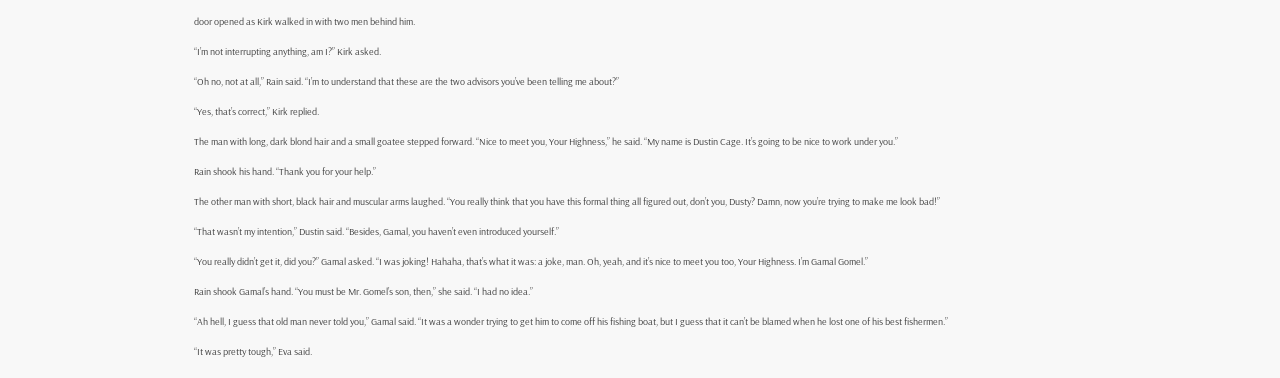door opened as Kirk walked in with two men behind him.

“I’m not interrupting anything, am I?” Kirk asked.

“Oh no, not at all,” Rain said. “I’m to understand that these are the two advisors you’ve been telling me about?”

“Yes, that’s correct,” Kirk replied.

The man with long, dark blond hair and a small goatee stepped forward. “Nice to meet you, Your Highness,” he said. “My name is Dustin Cage. It’s going to be nice to work under you.”

Rain shook his hand. “Thank you for your help.”

The other man with short, black hair and muscular arms laughed. “You really think that you have this formal thing all figured out, don’t you, Dusty? Damn, now you’re trying to make me look bad!”

“That wasn’t my intention,” Dustin said. “Besides, Gamal, you haven’t even introduced yourself.”

“You really didn’t get it, did you?” Gamal asked. “I was joking! Hahaha, that’s what it was: a joke, man. Oh, yeah, and it’s nice to meet you too, Your Highness. I’m Gamal Gomel.”

Rain shook Gamal’s hand. “You must be Mr. Gomel’s son, then,” she said. “I had no idea.”

“Ah hell, I guess that old man never told you,” Gamal said. “It was a wonder trying to get him to come off his fishing boat, but I guess that it can’t be blamed when he lost one of his best fishermen.”

“It was pretty tough,” Eva said.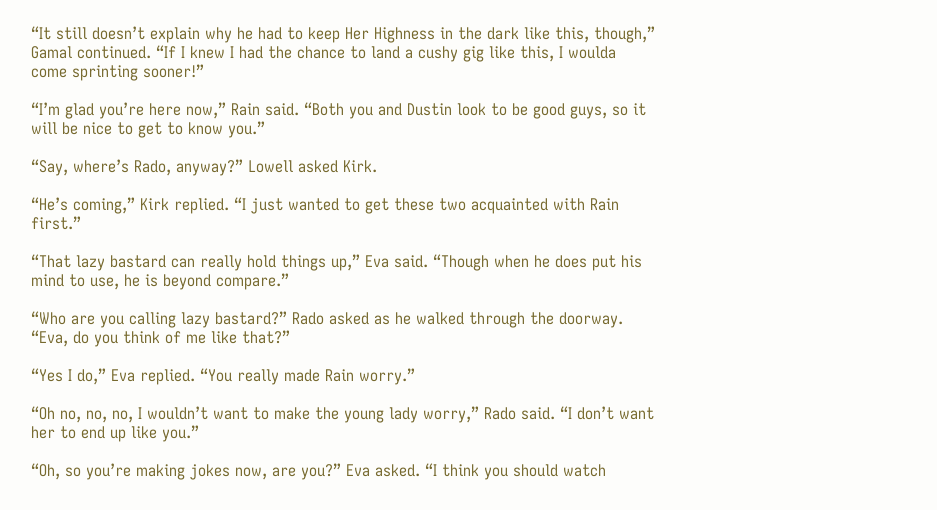“It still doesn’t explain why he had to keep Her Highness in the dark like this, though,” Gamal continued. “If I knew I had the chance to land a cushy gig like this, I woulda come sprinting sooner!”

“I’m glad you’re here now,” Rain said. “Both you and Dustin look to be good guys, so it will be nice to get to know you.”

“Say, where’s Rado, anyway?” Lowell asked Kirk.

“He’s coming,” Kirk replied. “I just wanted to get these two acquainted with Rain first.”

“That lazy bastard can really hold things up,” Eva said. “Though when he does put his mind to use, he is beyond compare.”

“Who are you calling lazy bastard?” Rado asked as he walked through the doorway. “Eva, do you think of me like that?”

“Yes I do,” Eva replied. “You really made Rain worry.”

“Oh no, no, no, I wouldn’t want to make the young lady worry,” Rado said. “I don’t want her to end up like you.”

“Oh, so you’re making jokes now, are you?” Eva asked. “I think you should watch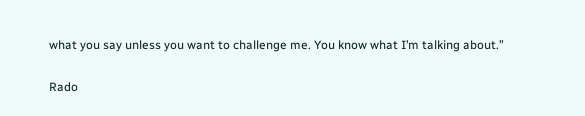what you say unless you want to challenge me. You know what I’m talking about.”

Rado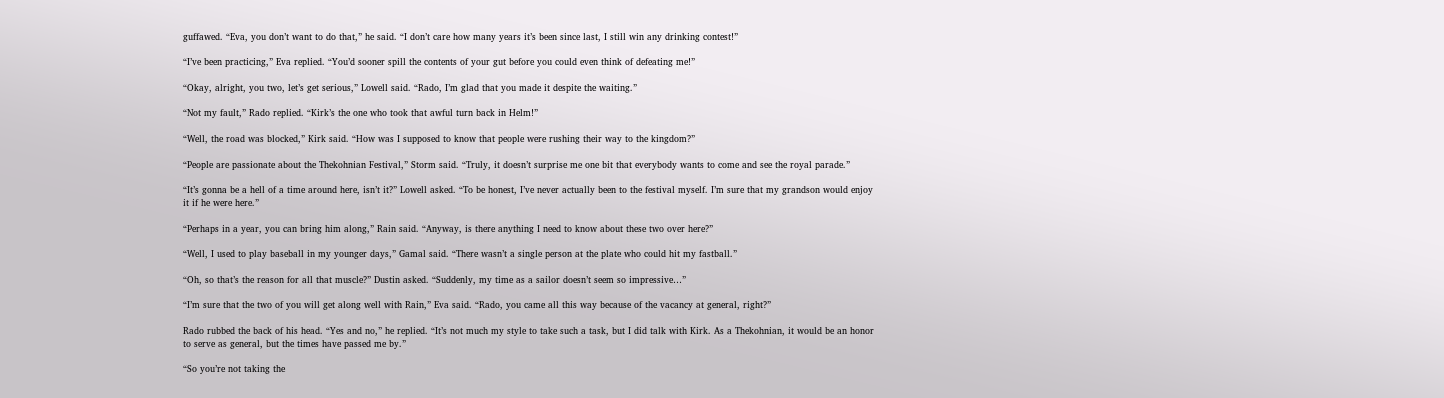guffawed. “Eva, you don’t want to do that,” he said. “I don’t care how many years it’s been since last, I still win any drinking contest!”

“I’ve been practicing,” Eva replied. “You’d sooner spill the contents of your gut before you could even think of defeating me!”

“Okay, alright, you two, let’s get serious,” Lowell said. “Rado, I’m glad that you made it despite the waiting.”

“Not my fault,” Rado replied. “Kirk’s the one who took that awful turn back in Helm!”

“Well, the road was blocked,” Kirk said. “How was I supposed to know that people were rushing their way to the kingdom?”

“People are passionate about the Thekohnian Festival,” Storm said. “Truly, it doesn’t surprise me one bit that everybody wants to come and see the royal parade.”

“It’s gonna be a hell of a time around here, isn’t it?” Lowell asked. “To be honest, I’ve never actually been to the festival myself. I’m sure that my grandson would enjoy it if he were here.”

“Perhaps in a year, you can bring him along,” Rain said. “Anyway, is there anything I need to know about these two over here?”

“Well, I used to play baseball in my younger days,” Gamal said. “There wasn’t a single person at the plate who could hit my fastball.”

“Oh, so that’s the reason for all that muscle?” Dustin asked. “Suddenly, my time as a sailor doesn’t seem so impressive…”

“I’m sure that the two of you will get along well with Rain,” Eva said. “Rado, you came all this way because of the vacancy at general, right?”

Rado rubbed the back of his head. “Yes and no,” he replied. “It’s not much my style to take such a task, but I did talk with Kirk. As a Thekohnian, it would be an honor to serve as general, but the times have passed me by.”

“So you’re not taking the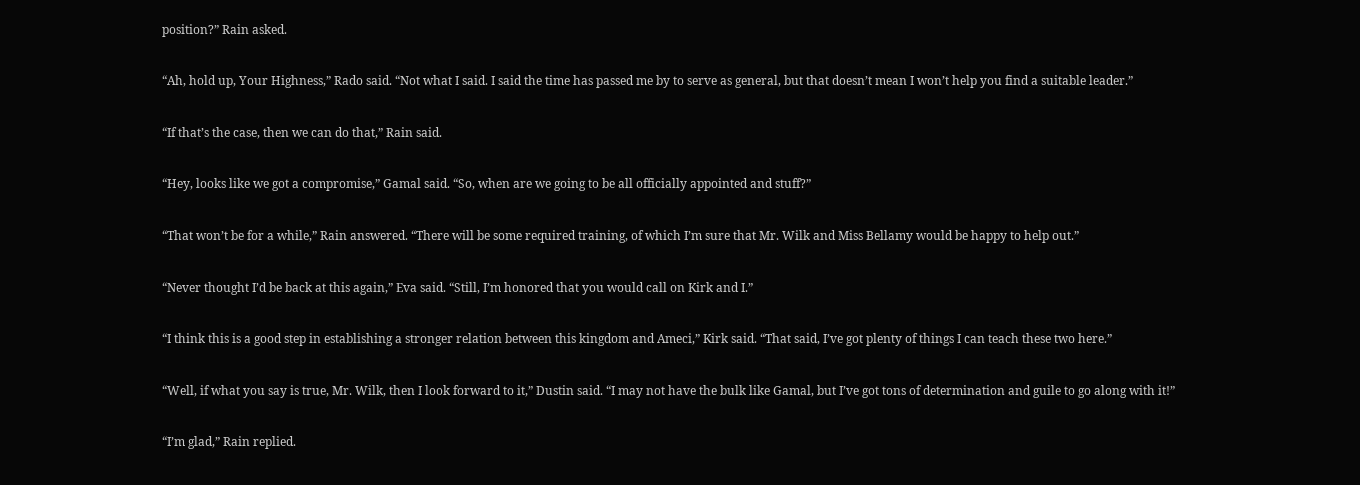position?” Rain asked.

“Ah, hold up, Your Highness,” Rado said. “Not what I said. I said the time has passed me by to serve as general, but that doesn’t mean I won’t help you find a suitable leader.”

“If that’s the case, then we can do that,” Rain said.

“Hey, looks like we got a compromise,” Gamal said. “So, when are we going to be all officially appointed and stuff?”

“That won’t be for a while,” Rain answered. “There will be some required training, of which I’m sure that Mr. Wilk and Miss Bellamy would be happy to help out.”

“Never thought I’d be back at this again,” Eva said. “Still, I’m honored that you would call on Kirk and I.”

“I think this is a good step in establishing a stronger relation between this kingdom and Ameci,” Kirk said. “That said, I’ve got plenty of things I can teach these two here.”

“Well, if what you say is true, Mr. Wilk, then I look forward to it,” Dustin said. “I may not have the bulk like Gamal, but I’ve got tons of determination and guile to go along with it!”

“I’m glad,” Rain replied.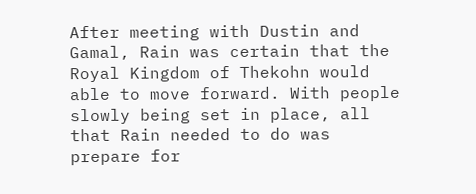After meeting with Dustin and Gamal, Rain was certain that the Royal Kingdom of Thekohn would able to move forward. With people slowly being set in place, all that Rain needed to do was prepare for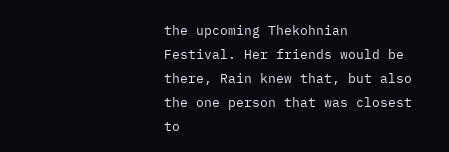the upcoming Thekohnian Festival. Her friends would be there, Rain knew that, but also the one person that was closest to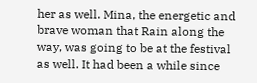her as well. Mina, the energetic and brave woman that Rain along the way, was going to be at the festival as well. It had been a while since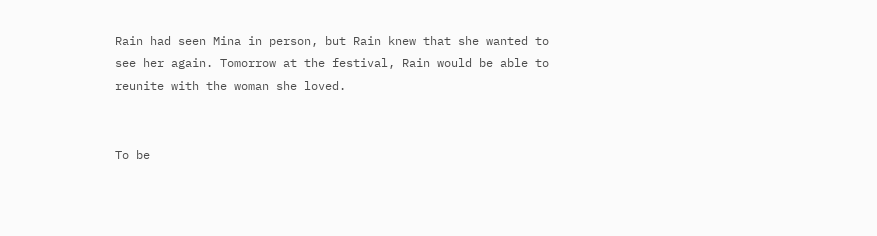Rain had seen Mina in person, but Rain knew that she wanted to see her again. Tomorrow at the festival, Rain would be able to reunite with the woman she loved.


To be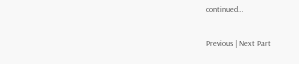continued…


Previous | Next Part